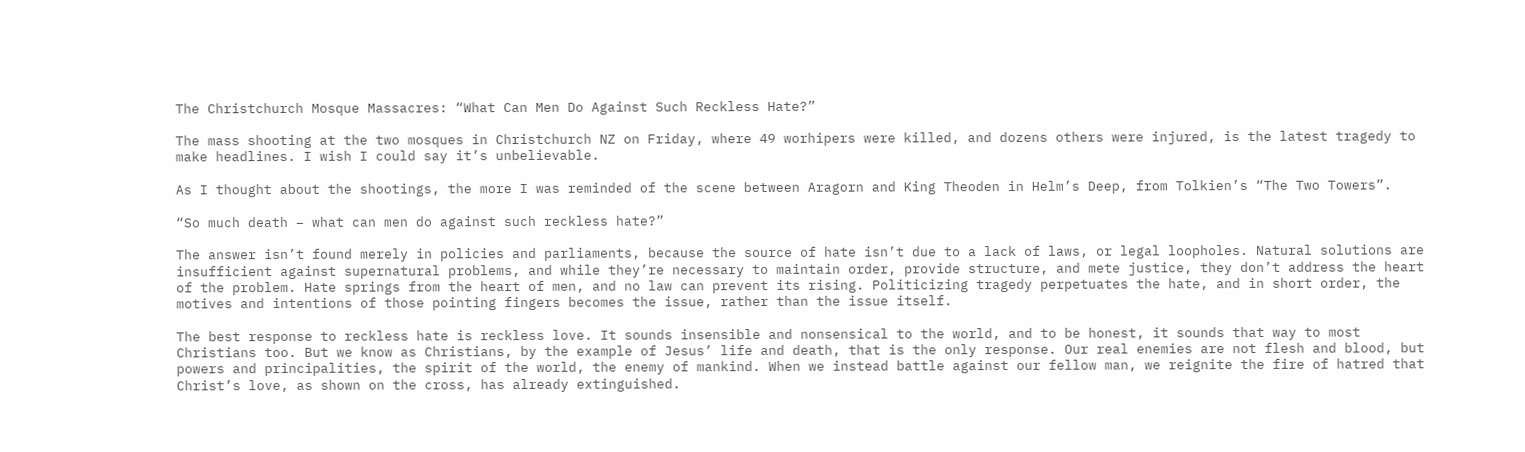The Christchurch Mosque Massacres: “What Can Men Do Against Such Reckless Hate?”

The mass shooting at the two mosques in Christchurch NZ on Friday, where 49 worhipers were killed, and dozens others were injured, is the latest tragedy to make headlines. I wish I could say it’s unbelievable.

As I thought about the shootings, the more I was reminded of the scene between Aragorn and King Theoden in Helm’s Deep, from Tolkien’s “The Two Towers”.

“So much death – what can men do against such reckless hate?”

The answer isn’t found merely in policies and parliaments, because the source of hate isn’t due to a lack of laws, or legal loopholes. Natural solutions are insufficient against supernatural problems, and while they’re necessary to maintain order, provide structure, and mete justice, they don’t address the heart of the problem. Hate springs from the heart of men, and no law can prevent its rising. Politicizing tragedy perpetuates the hate, and in short order, the motives and intentions of those pointing fingers becomes the issue, rather than the issue itself.

The best response to reckless hate is reckless love. It sounds insensible and nonsensical to the world, and to be honest, it sounds that way to most Christians too. But we know as Christians, by the example of Jesus’ life and death, that is the only response. Our real enemies are not flesh and blood, but powers and principalities, the spirit of the world, the enemy of mankind. When we instead battle against our fellow man, we reignite the fire of hatred that Christ’s love, as shown on the cross, has already extinguished.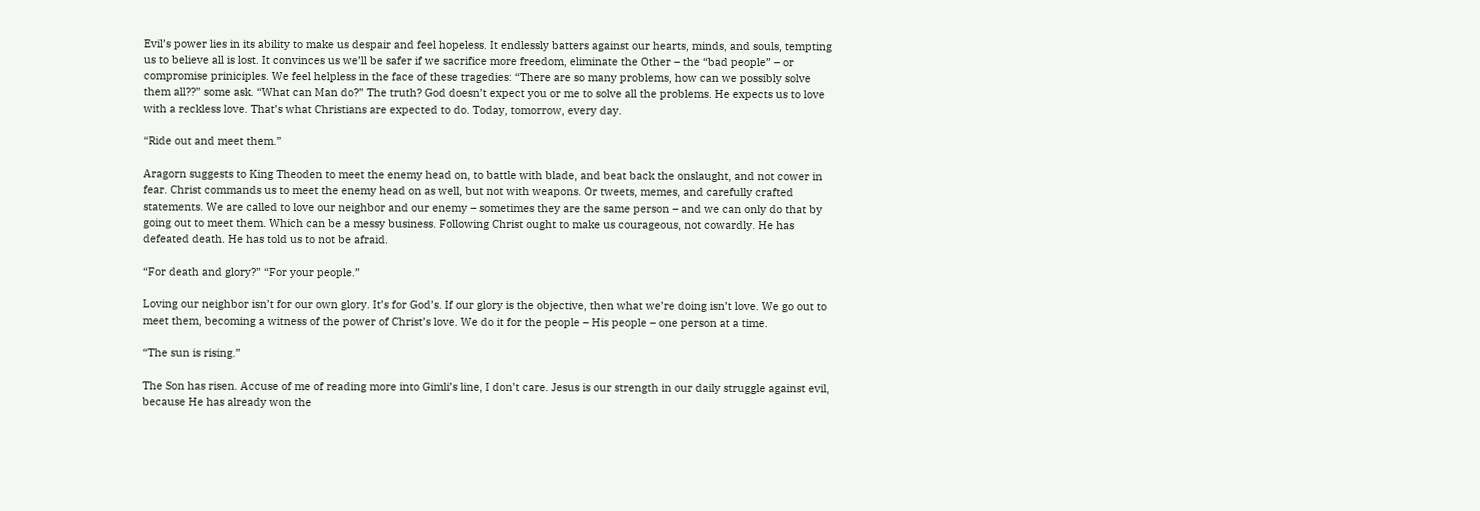Evil’s power lies in its ability to make us despair and feel hopeless. It endlessly batters against our hearts, minds, and souls, tempting us to believe all is lost. It convinces us we’ll be safer if we sacrifice more freedom, eliminate the Other – the “bad people” – or compromise priniciples. We feel helpless in the face of these tragedies: “There are so many problems, how can we possibly solve them all??” some ask. “What can Man do?” The truth? God doesn’t expect you or me to solve all the problems. He expects us to love with a reckless love. That’s what Christians are expected to do. Today, tomorrow, every day.

“Ride out and meet them.”

Aragorn suggests to King Theoden to meet the enemy head on, to battle with blade, and beat back the onslaught, and not cower in fear. Christ commands us to meet the enemy head on as well, but not with weapons. Or tweets, memes, and carefully crafted statements. We are called to love our neighbor and our enemy – sometimes they are the same person – and we can only do that by going out to meet them. Which can be a messy business. Following Christ ought to make us courageous, not cowardly. He has defeated death. He has told us to not be afraid.

“For death and glory?” “For your people.”

Loving our neighbor isn’t for our own glory. It’s for God’s. If our glory is the objective, then what we’re doing isn’t love. We go out to meet them, becoming a witness of the power of Christ’s love. We do it for the people – His people – one person at a time.

“The sun is rising.”

The Son has risen. Accuse of me of reading more into Gimli’s line, I don’t care. Jesus is our strength in our daily struggle against evil, because He has already won the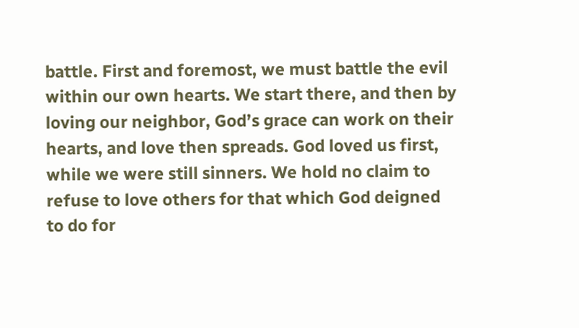battle. First and foremost, we must battle the evil within our own hearts. We start there, and then by loving our neighbor, God’s grace can work on their hearts, and love then spreads. God loved us first, while we were still sinners. We hold no claim to refuse to love others for that which God deigned to do for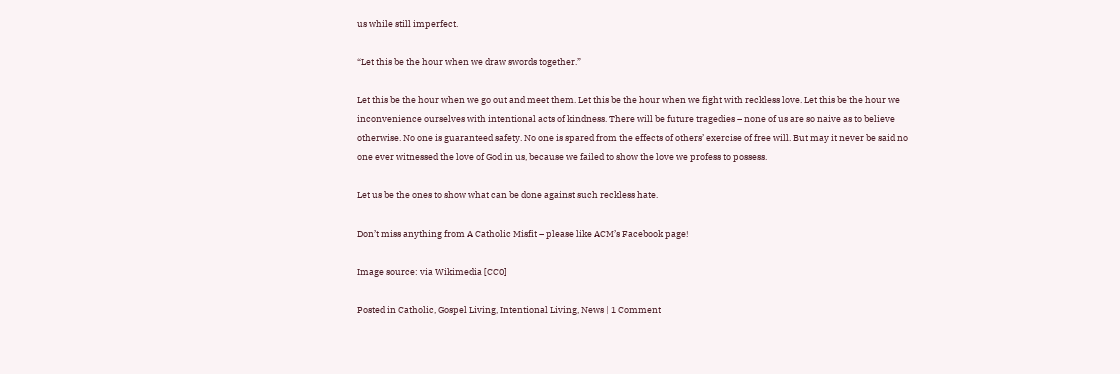us while still imperfect.

“Let this be the hour when we draw swords together.”

Let this be the hour when we go out and meet them. Let this be the hour when we fight with reckless love. Let this be the hour we inconvenience ourselves with intentional acts of kindness. There will be future tragedies – none of us are so naive as to believe otherwise. No one is guaranteed safety. No one is spared from the effects of others’ exercise of free will. But may it never be said no one ever witnessed the love of God in us, because we failed to show the love we profess to possess.

Let us be the ones to show what can be done against such reckless hate.

Don’t miss anything from A Catholic Misfit – please like ACM’s Facebook page!

Image source: via Wikimedia [CC0]

Posted in Catholic, Gospel Living, Intentional Living, News | 1 Comment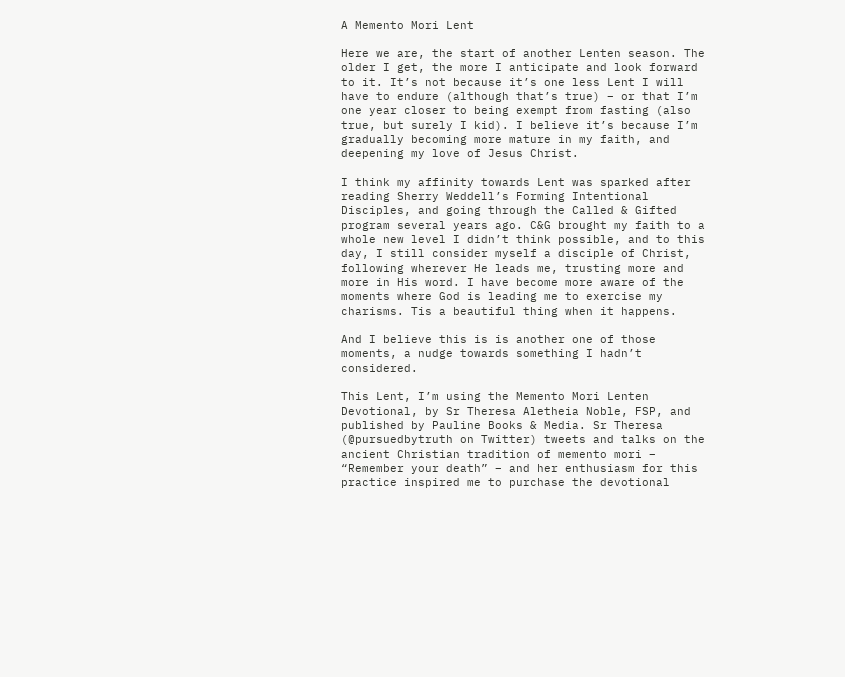A Memento Mori Lent

Here we are, the start of another Lenten season. The older I get, the more I anticipate and look forward to it. It’s not because it’s one less Lent I will have to endure (although that’s true) – or that I’m one year closer to being exempt from fasting (also true, but surely I kid). I believe it’s because I’m gradually becoming more mature in my faith, and deepening my love of Jesus Christ.

I think my affinity towards Lent was sparked after reading Sherry Weddell’s Forming Intentional Disciples, and going through the Called & Gifted program several years ago. C&G brought my faith to a whole new level I didn’t think possible, and to this day, I still consider myself a disciple of Christ, following wherever He leads me, trusting more and more in His word. I have become more aware of the moments where God is leading me to exercise my charisms. Tis a beautiful thing when it happens.

And I believe this is is another one of those moments, a nudge towards something I hadn’t considered.

This Lent, I’m using the Memento Mori Lenten Devotional, by Sr Theresa Aletheia Noble, FSP, and published by Pauline Books & Media. Sr Theresa (@pursuedbytruth on Twitter) tweets and talks on the ancient Christian tradition of memento mori – “Remember your death” – and her enthusiasm for this practice inspired me to purchase the devotional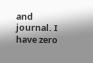and journal. I have zero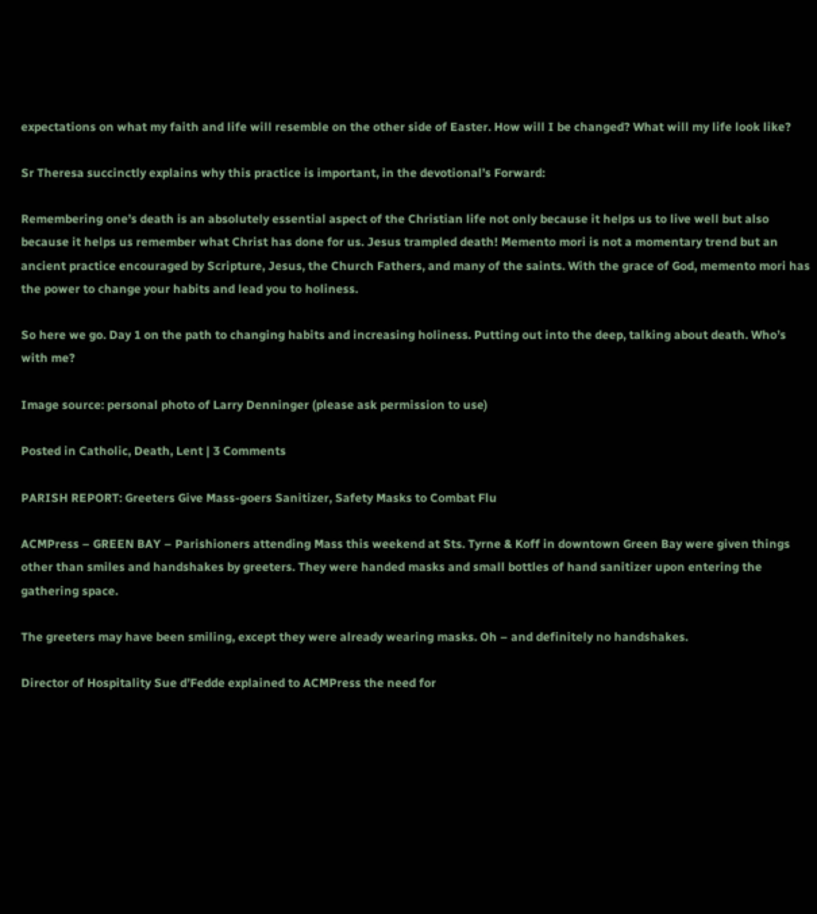expectations on what my faith and life will resemble on the other side of Easter. How will I be changed? What will my life look like?

Sr Theresa succinctly explains why this practice is important, in the devotional’s Forward:

Remembering one’s death is an absolutely essential aspect of the Christian life not only because it helps us to live well but also because it helps us remember what Christ has done for us. Jesus trampled death! Memento mori is not a momentary trend but an ancient practice encouraged by Scripture, Jesus, the Church Fathers, and many of the saints. With the grace of God, memento mori has the power to change your habits and lead you to holiness.

So here we go. Day 1 on the path to changing habits and increasing holiness. Putting out into the deep, talking about death. Who’s with me?

Image source: personal photo of Larry Denninger (please ask permission to use)

Posted in Catholic, Death, Lent | 3 Comments

PARISH REPORT: Greeters Give Mass-goers Sanitizer, Safety Masks to Combat Flu

ACMPress – GREEN BAY – Parishioners attending Mass this weekend at Sts. Tyrne & Koff in downtown Green Bay were given things other than smiles and handshakes by greeters. They were handed masks and small bottles of hand sanitizer upon entering the gathering space.

The greeters may have been smiling, except they were already wearing masks. Oh – and definitely no handshakes.

Director of Hospitality Sue d’Fedde explained to ACMPress the need for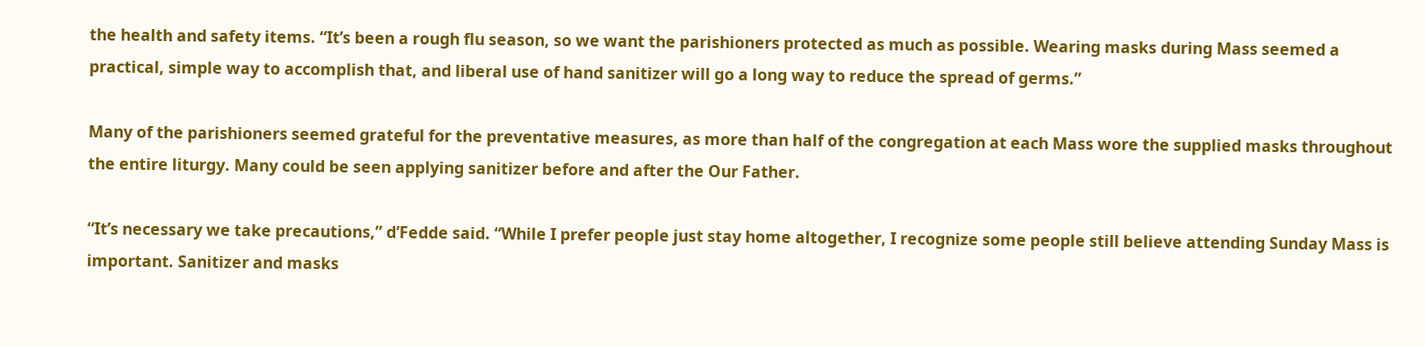the health and safety items. “It’s been a rough flu season, so we want the parishioners protected as much as possible. Wearing masks during Mass seemed a practical, simple way to accomplish that, and liberal use of hand sanitizer will go a long way to reduce the spread of germs.”

Many of the parishioners seemed grateful for the preventative measures, as more than half of the congregation at each Mass wore the supplied masks throughout the entire liturgy. Many could be seen applying sanitizer before and after the Our Father.

“It’s necessary we take precautions,” d’Fedde said. “While I prefer people just stay home altogether, I recognize some people still believe attending Sunday Mass is important. Sanitizer and masks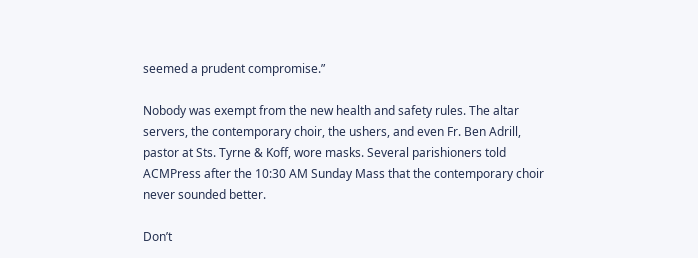seemed a prudent compromise.”

Nobody was exempt from the new health and safety rules. The altar servers, the contemporary choir, the ushers, and even Fr. Ben Adrill, pastor at Sts. Tyrne & Koff, wore masks. Several parishioners told ACMPress after the 10:30 AM Sunday Mass that the contemporary choir never sounded better.

Don’t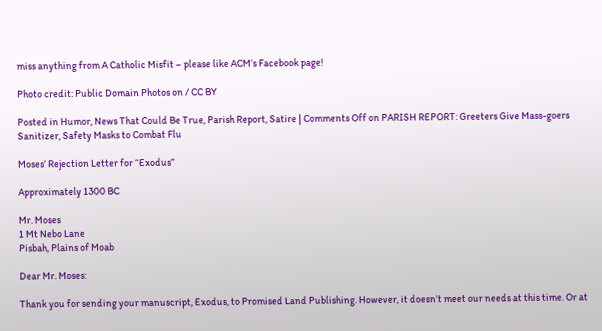miss anything from A Catholic Misfit – please like ACM’s Facebook page!

Photo credit: Public Domain Photos on / CC BY

Posted in Humor, News That Could Be True, Parish Report, Satire | Comments Off on PARISH REPORT: Greeters Give Mass-goers Sanitizer, Safety Masks to Combat Flu

Moses’ Rejection Letter for “Exodus”

Approximately 1300 BC

Mr. Moses
1 Mt Nebo Lane
Pisbah, Plains of Moab

Dear Mr. Moses:

Thank you for sending your manuscript, Exodus, to Promised Land Publishing. However, it doesn’t meet our needs at this time. Or at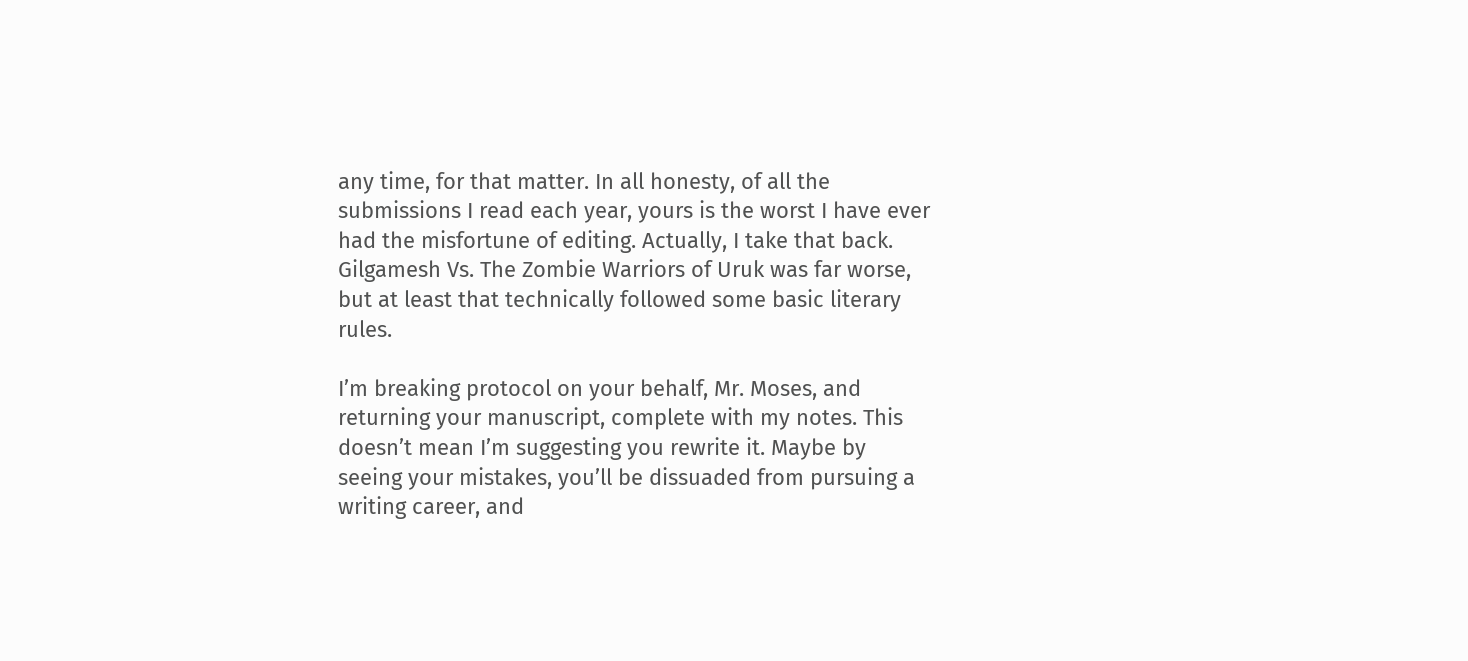any time, for that matter. In all honesty, of all the submissions I read each year, yours is the worst I have ever had the misfortune of editing. Actually, I take that back. Gilgamesh Vs. The Zombie Warriors of Uruk was far worse, but at least that technically followed some basic literary rules.

I’m breaking protocol on your behalf, Mr. Moses, and returning your manuscript, complete with my notes. This doesn’t mean I’m suggesting you rewrite it. Maybe by seeing your mistakes, you’ll be dissuaded from pursuing a writing career, and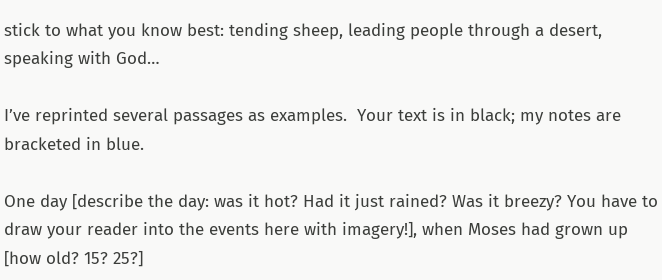stick to what you know best: tending sheep, leading people through a desert, speaking with God…

I’ve reprinted several passages as examples.  Your text is in black; my notes are bracketed in blue.

One day [describe the day: was it hot? Had it just rained? Was it breezy? You have to draw your reader into the events here with imagery!], when Moses had grown up [how old? 15? 25?]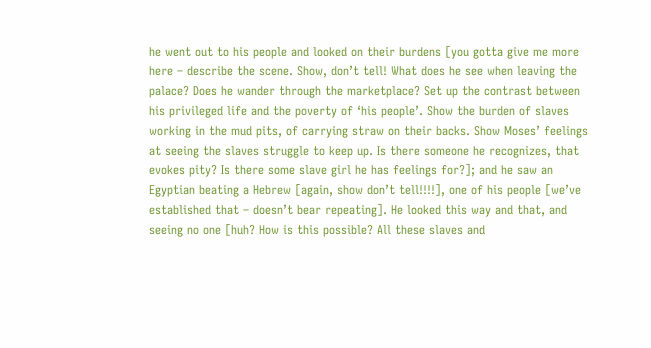he went out to his people and looked on their burdens [you gotta give me more here – describe the scene. Show, don’t tell! What does he see when leaving the palace? Does he wander through the marketplace? Set up the contrast between his privileged life and the poverty of ‘his people’. Show the burden of slaves working in the mud pits, of carrying straw on their backs. Show Moses’ feelings at seeing the slaves struggle to keep up. Is there someone he recognizes, that evokes pity? Is there some slave girl he has feelings for?]; and he saw an Egyptian beating a Hebrew [again, show don’t tell!!!!], one of his people [we’ve established that – doesn’t bear repeating]. He looked this way and that, and seeing no one [huh? How is this possible? All these slaves and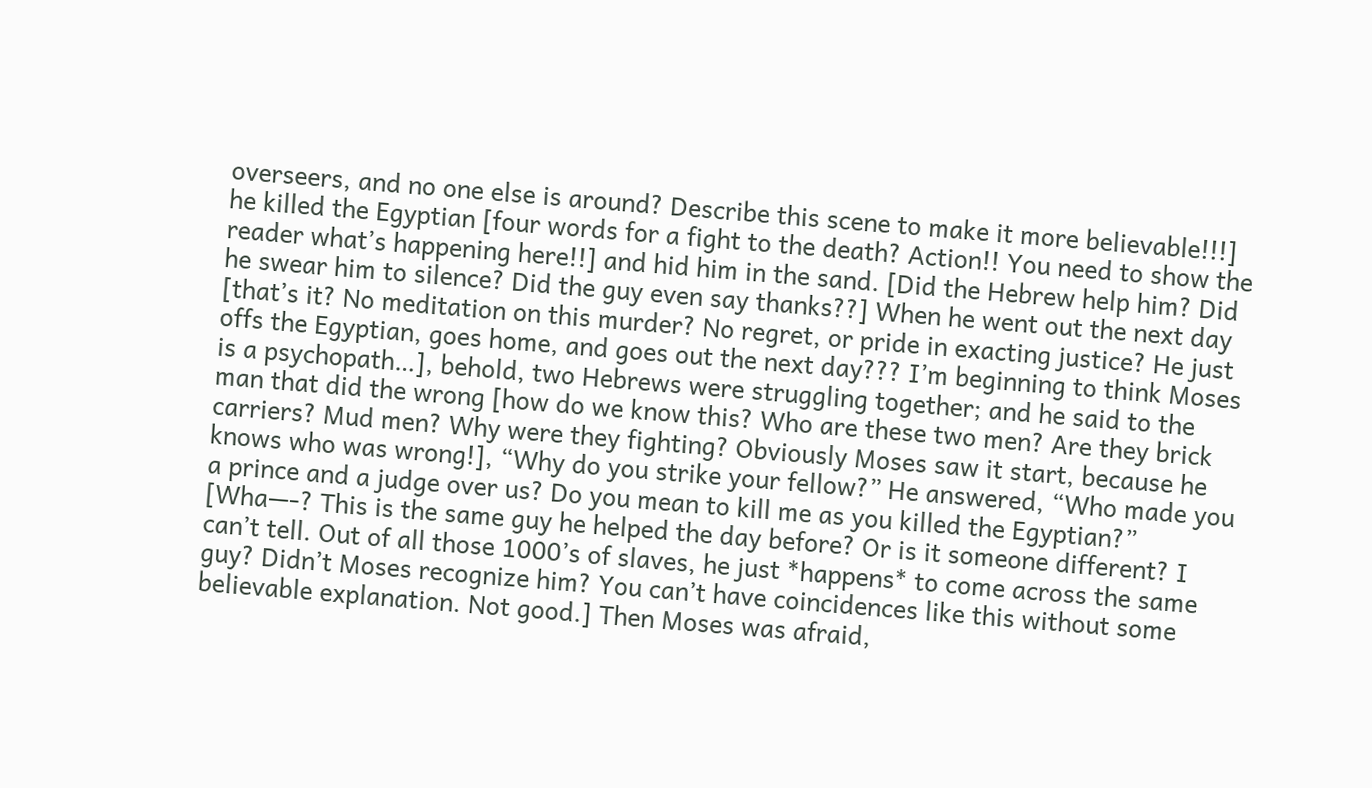overseers, and no one else is around? Describe this scene to make it more believable!!!] he killed the Egyptian [four words for a fight to the death? Action!! You need to show the reader what’s happening here!!] and hid him in the sand. [Did the Hebrew help him? Did he swear him to silence? Did the guy even say thanks??] When he went out the next day [that’s it? No meditation on this murder? No regret, or pride in exacting justice? He just offs the Egyptian, goes home, and goes out the next day??? I’m beginning to think Moses is a psychopath…], behold, two Hebrews were struggling together; and he said to the man that did the wrong [how do we know this? Who are these two men? Are they brick carriers? Mud men? Why were they fighting? Obviously Moses saw it start, because he knows who was wrong!], “Why do you strike your fellow?” He answered, “Who made you a prince and a judge over us? Do you mean to kill me as you killed the Egyptian?” [Wha—-? This is the same guy he helped the day before? Or is it someone different? I can’t tell. Out of all those 1000’s of slaves, he just *happens* to come across the same guy? Didn’t Moses recognize him? You can’t have coincidences like this without some believable explanation. Not good.] Then Moses was afraid,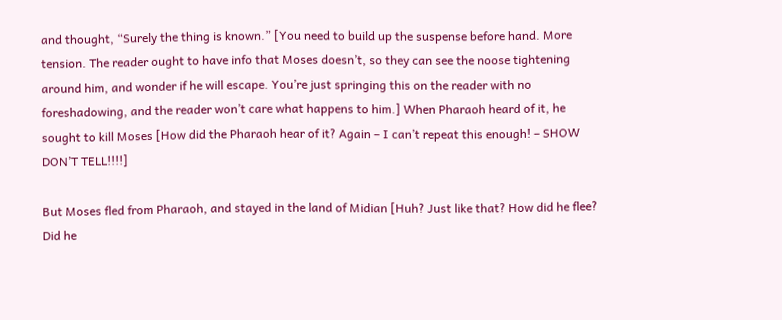and thought, “Surely the thing is known.” [You need to build up the suspense before hand. More tension. The reader ought to have info that Moses doesn’t, so they can see the noose tightening around him, and wonder if he will escape. You’re just springing this on the reader with no foreshadowing, and the reader won’t care what happens to him.] When Pharaoh heard of it, he sought to kill Moses [How did the Pharaoh hear of it? Again – I can’t repeat this enough! – SHOW DON’T TELL!!!!]

But Moses fled from Pharaoh, and stayed in the land of Midian [Huh? Just like that? How did he flee? Did he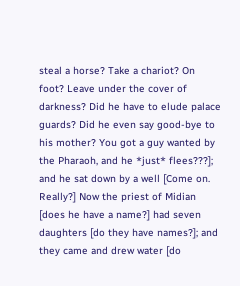steal a horse? Take a chariot? On foot? Leave under the cover of darkness? Did he have to elude palace guards? Did he even say good-bye to his mother? You got a guy wanted by the Pharaoh, and he *just* flees???]; and he sat down by a well [Come on. Really?] Now the priest of Midian [does he have a name?] had seven daughters [do they have names?]; and they came and drew water [do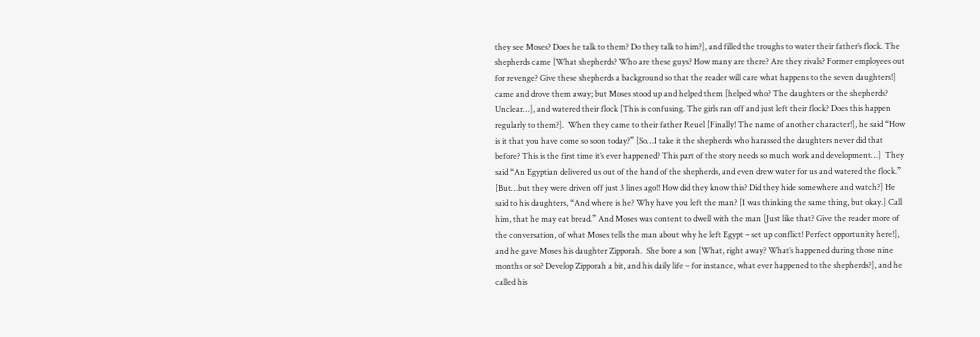they see Moses? Does he talk to them? Do they talk to him?], and filled the troughs to water their father’s flock. The shepherds came [What shepherds? Who are these guys? How many are there? Are they rivals? Former employees out for revenge? Give these shepherds a background so that the reader will care what happens to the seven daughters!] came and drove them away; but Moses stood up and helped them [helped who? The daughters or the shepherds? Unclear…], and watered their flock [This is confusing. The girls ran off and just left their flock? Does this happen regularly to them?].  When they came to their father Reuel [Finally! The name of another character!], he said “How is it that you have come so soon today?” [So…I take it the shepherds who harassed the daughters never did that before? This is the first time it’s ever happened? This part of the story needs so much work and development…]  They said “An Egyptian delivered us out of the hand of the shepherds, and even drew water for us and watered the flock.” [But…but they were driven off just 3 lines ago!! How did they know this? Did they hide somewhere and watch?] He said to his daughters, “And where is he? Why have you left the man? [I was thinking the same thing, but okay.] Call him, that he may eat bread.” And Moses was content to dwell with the man [Just like that? Give the reader more of the conversation, of what Moses tells the man about why he left Egypt – set up conflict! Perfect opportunity here!], and he gave Moses his daughter Zipporah.  She bore a son [What, right away? What’s happened during those nine months or so? Develop Zipporah a bit, and his daily life – for instance, what ever happened to the shepherds?], and he called his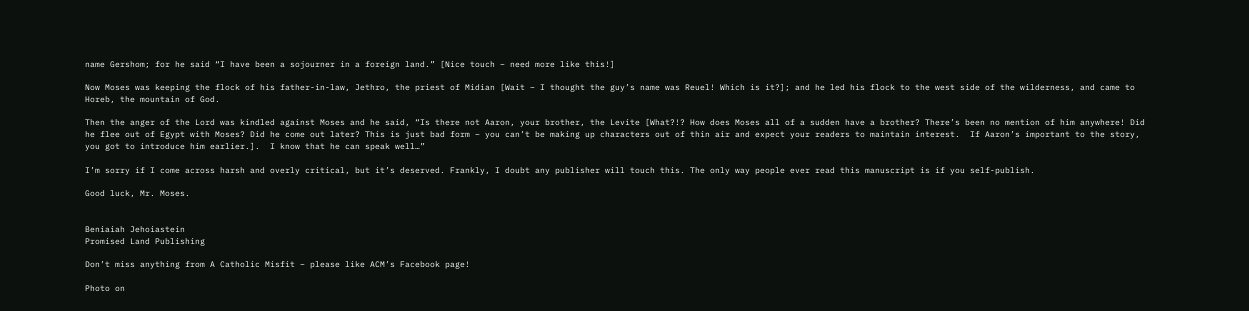name Gershom; for he said “I have been a sojourner in a foreign land.” [Nice touch – need more like this!]

Now Moses was keeping the flock of his father-in-law, Jethro, the priest of Midian [Wait – I thought the guy’s name was Reuel! Which is it?]; and he led his flock to the west side of the wilderness, and came to Horeb, the mountain of God.

Then the anger of the Lord was kindled against Moses and he said, “Is there not Aaron, your brother, the Levite [What?!? How does Moses all of a sudden have a brother? There’s been no mention of him anywhere! Did he flee out of Egypt with Moses? Did he come out later? This is just bad form – you can’t be making up characters out of thin air and expect your readers to maintain interest.  If Aaron’s important to the story, you got to introduce him earlier.].  I know that he can speak well…”

I’m sorry if I come across harsh and overly critical, but it’s deserved. Frankly, I doubt any publisher will touch this. The only way people ever read this manuscript is if you self-publish.

Good luck, Mr. Moses.


Beniaiah Jehoiastein
Promised Land Publishing

Don’t miss anything from A Catholic Misfit – please like ACM’s Facebook page!

Photo on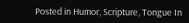Posted in Humor, Scripture, Tongue In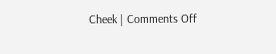Cheek | Comments Off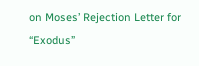on Moses’ Rejection Letter for “Exodus”